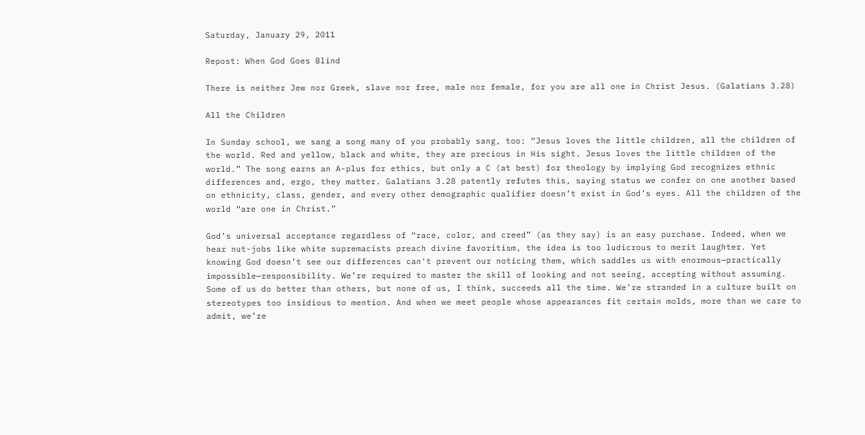Saturday, January 29, 2011

Repost: When God Goes Blind

There is neither Jew nor Greek, slave nor free, male nor female, for you are all one in Christ Jesus. (Galatians 3.28)

All the Children

In Sunday school, we sang a song many of you probably sang, too: “Jesus loves the little children, all the children of the world. Red and yellow, black and white, they are precious in His sight. Jesus loves the little children of the world.” The song earns an A-plus for ethics, but only a C (at best) for theology by implying God recognizes ethnic differences and, ergo, they matter. Galatians 3.28 patently refutes this, saying status we confer on one another based on ethnicity, class, gender, and every other demographic qualifier doesn’t exist in God’s eyes. All the children of the world “are one in Christ.”

God’s universal acceptance regardless of “race, color, and creed” (as they say) is an easy purchase. Indeed, when we hear nut-jobs like white supremacists preach divine favoritism, the idea is too ludicrous to merit laughter. Yet knowing God doesn’t see our differences can't prevent our noticing them, which saddles us with enormous—practically impossible—responsibility. We’re required to master the skill of looking and not seeing, accepting without assuming. Some of us do better than others, but none of us, I think, succeeds all the time. We’re stranded in a culture built on stereotypes too insidious to mention. And when we meet people whose appearances fit certain molds, more than we care to admit, we’re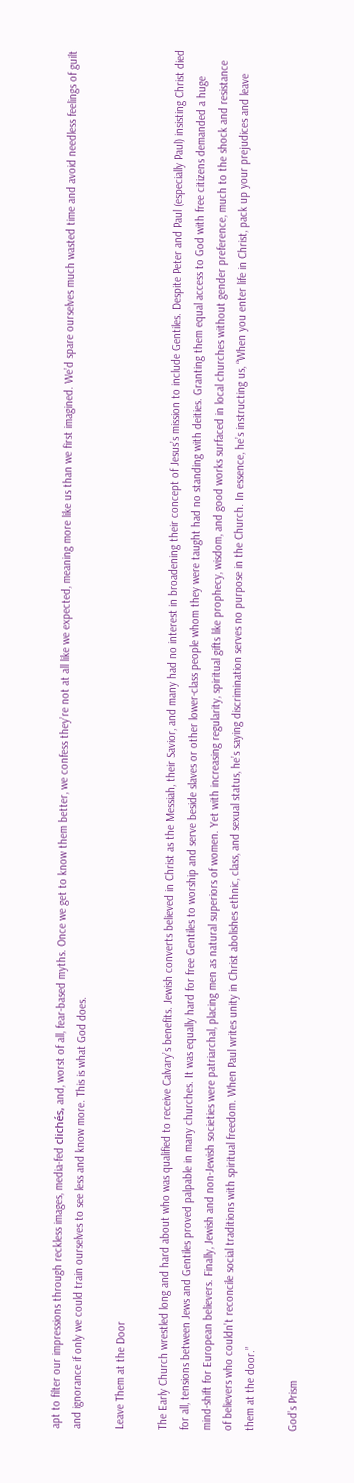apt to filter our impressions through reckless images, media-fed clichés, and, worst of all, fear-based myths. Once we get to know them better, we confess they’re not at all like we expected, meaning more like us than we first imagined. We’d spare ourselves much wasted time and avoid needless feelings of guilt and ignorance if only we could train ourselves to see less and know more. This is what God does.

Leave Them at the Door

The Early Church wrestled long and hard about who was qualified to receive Calvary’s benefits. Jewish converts believed in Christ as the Messiah, their Savior, and many had no interest in broadening their concept of Jesus’s mission to include Gentiles. Despite Peter and Paul (especially Paul) insisting Christ died for all, tensions between Jews and Gentiles proved palpable in many churches. It was equally hard for free Gentiles to worship and serve beside slaves or other lower-class people whom they were taught had no standing with deities. Granting them equal access to God with free citizens demanded a huge mind-shift for European believers. Finally, Jewish and non-Jewish societies were patriarchal, placing men as natural superiors of women. Yet with increasing regularity, spiritual gifts like prophecy, wisdom, and good works surfaced in local churches without gender preference, much to the shock and resistance of believers who couldn’t reconcile social traditions with spiritual freedom. When Paul writes unity in Christ abolishes ethnic, class, and sexual status, he’s saying discrimination serves no purpose in the Church. In essence, he’s instructing us, “When you enter life in Christ, pack up your prejudices and leave them at the door.”

God’s Prism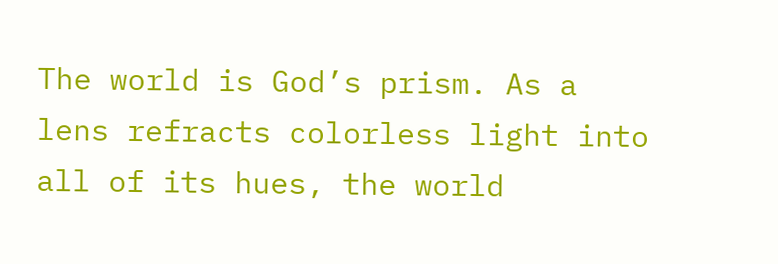The world is God’s prism. As a lens refracts colorless light into all of its hues, the world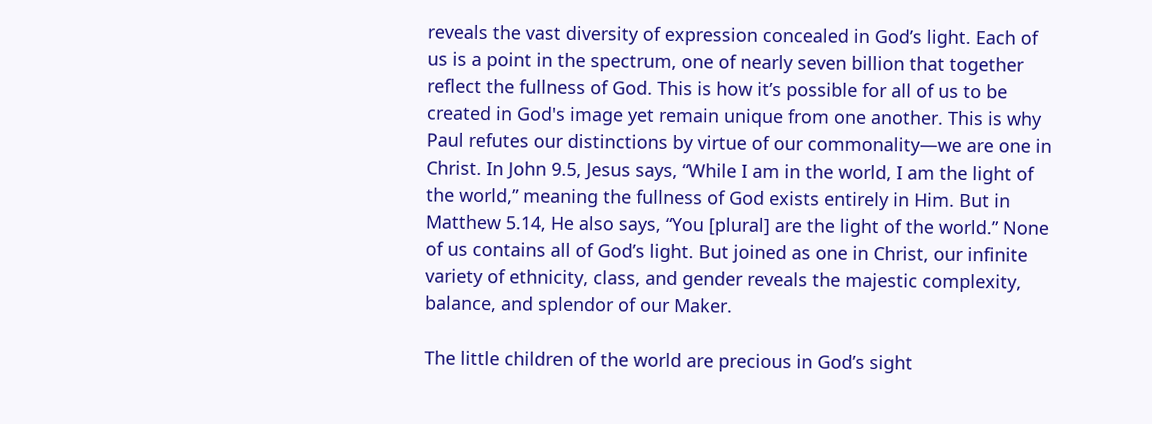reveals the vast diversity of expression concealed in God’s light. Each of us is a point in the spectrum, one of nearly seven billion that together reflect the fullness of God. This is how it’s possible for all of us to be created in God's image yet remain unique from one another. This is why Paul refutes our distinctions by virtue of our commonality—we are one in Christ. In John 9.5, Jesus says, “While I am in the world, I am the light of the world,” meaning the fullness of God exists entirely in Him. But in Matthew 5.14, He also says, “You [plural] are the light of the world.” None of us contains all of God’s light. But joined as one in Christ, our infinite variety of ethnicity, class, and gender reveals the majestic complexity, balance, and splendor of our Maker.

The little children of the world are precious in God’s sight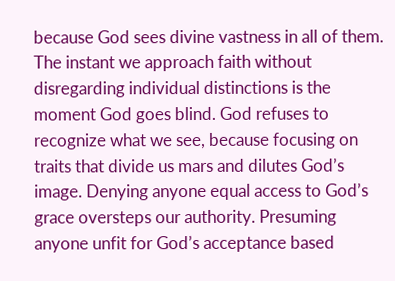because God sees divine vastness in all of them. The instant we approach faith without disregarding individual distinctions is the moment God goes blind. God refuses to recognize what we see, because focusing on traits that divide us mars and dilutes God’s image. Denying anyone equal access to God’s grace oversteps our authority. Presuming anyone unfit for God’s acceptance based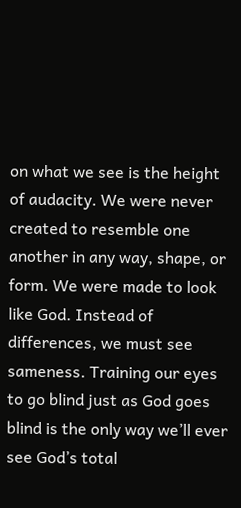on what we see is the height of audacity. We were never created to resemble one another in any way, shape, or form. We were made to look like God. Instead of differences, we must see sameness. Training our eyes to go blind just as God goes blind is the only way we’ll ever see God’s total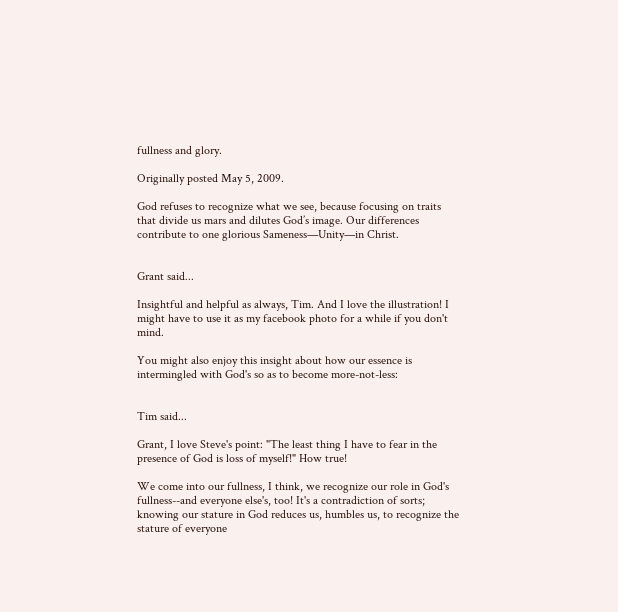fullness and glory.

Originally posted May 5, 2009.

God refuses to recognize what we see, because focusing on traits that divide us mars and dilutes God’s image. Our differences contribute to one glorious Sameness—Unity—in Christ.


Grant said...

Insightful and helpful as always, Tim. And I love the illustration! I might have to use it as my facebook photo for a while if you don't mind.

You might also enjoy this insight about how our essence is intermingled with God's so as to become more-not-less:


Tim said...

Grant, I love Steve's point: "The least thing I have to fear in the presence of God is loss of myself!" How true!

We come into our fullness, I think, we recognize our role in God's fullness--and everyone else's, too! It's a contradiction of sorts; knowing our stature in God reduces us, humbles us, to recognize the stature of everyone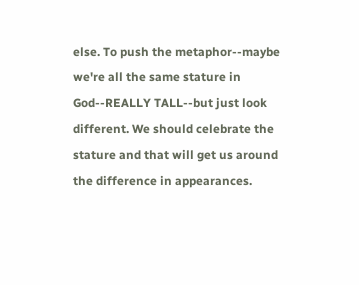else. To push the metaphor--maybe we're all the same stature in God--REALLY TALL--but just look different. We should celebrate the stature and that will get us around the difference in appearances.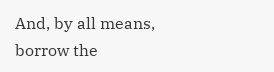And, by all means, borrow the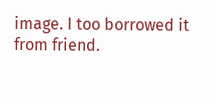image. I too borrowed it from friend.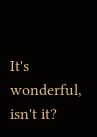It's wonderful, isn't it?